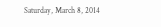Saturday, March 8, 2014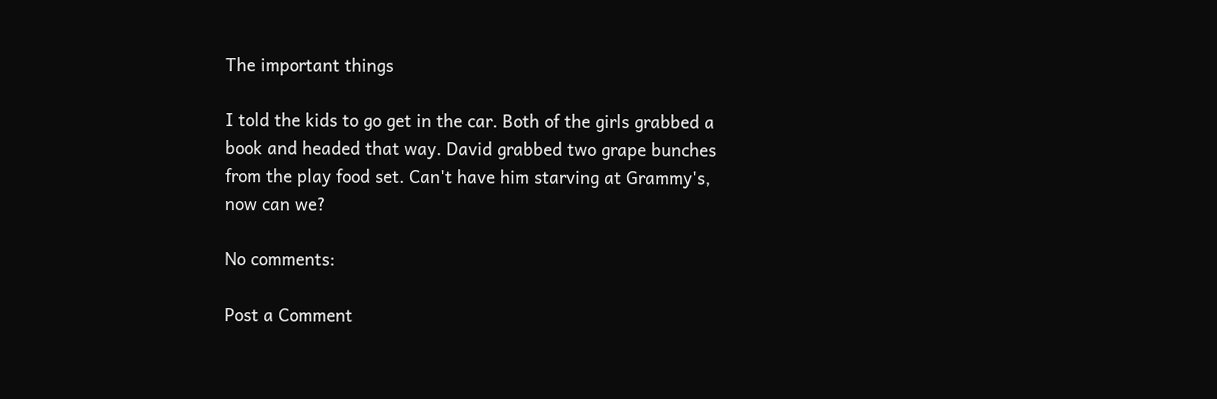The important things

I told the kids to go get in the car. Both of the girls grabbed a book and headed that way. David grabbed two grape bunches from the play food set. Can't have him starving at Grammy's, now can we?

No comments:

Post a Comment